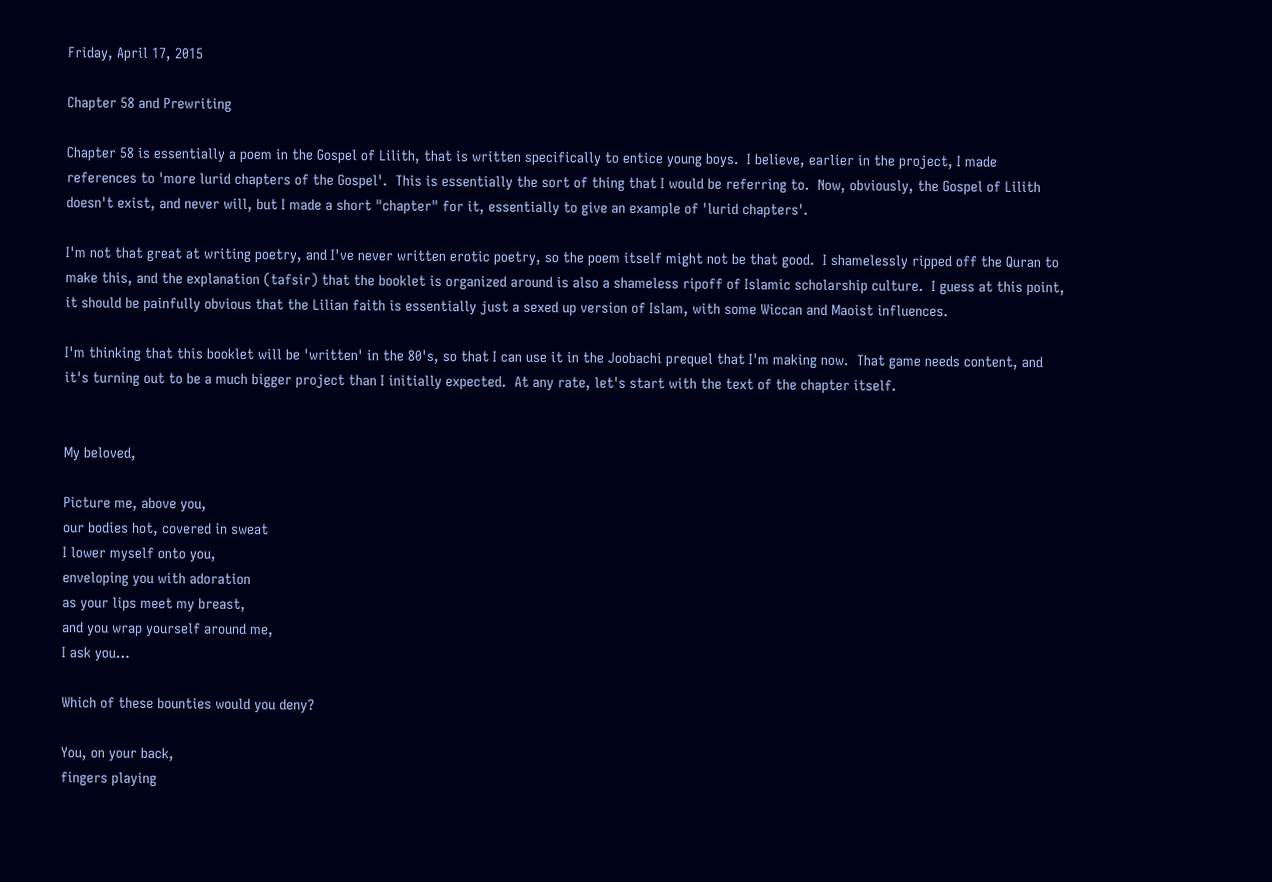Friday, April 17, 2015

Chapter 58 and Prewriting

Chapter 58 is essentially a poem in the Gospel of Lilith, that is written specifically to entice young boys.  I believe, earlier in the project, I made references to 'more lurid chapters of the Gospel'.  This is essentially the sort of thing that I would be referring to.  Now, obviously, the Gospel of Lilith doesn't exist, and never will, but I made a short "chapter" for it, essentially to give an example of 'lurid chapters'.

I'm not that great at writing poetry, and I've never written erotic poetry, so the poem itself might not be that good.  I shamelessly ripped off the Quran to make this, and the explanation (tafsir) that the booklet is organized around is also a shameless ripoff of Islamic scholarship culture.  I guess at this point, it should be painfully obvious that the Lilian faith is essentially just a sexed up version of Islam, with some Wiccan and Maoist influences.

I'm thinking that this booklet will be 'written' in the 80's, so that I can use it in the Joobachi prequel that I'm making now.  That game needs content, and it's turning out to be a much bigger project than I initially expected.  At any rate, let's start with the text of the chapter itself.


My beloved,

Picture me, above you,
our bodies hot, covered in sweat
I lower myself onto you,
enveloping you with adoration
as your lips meet my breast,
and you wrap yourself around me,
I ask you…

Which of these bounties would you deny?

You, on your back,
fingers playing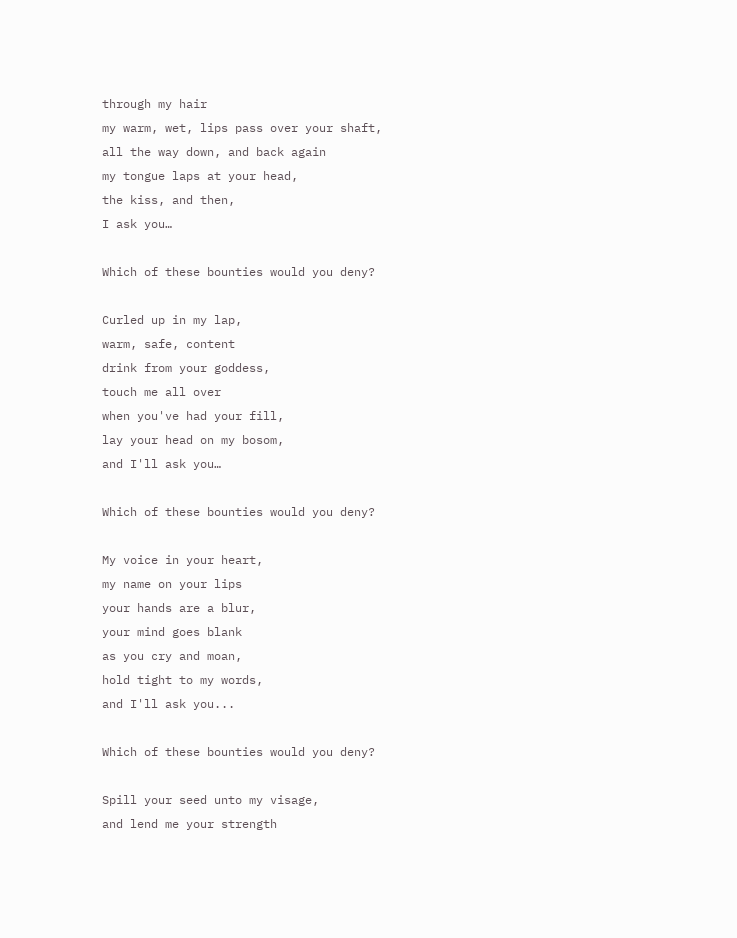through my hair
my warm, wet, lips pass over your shaft,
all the way down, and back again
my tongue laps at your head,
the kiss, and then,
I ask you…

Which of these bounties would you deny?

Curled up in my lap,
warm, safe, content
drink from your goddess,
touch me all over
when you've had your fill,
lay your head on my bosom,
and I'll ask you…

Which of these bounties would you deny?

My voice in your heart,
my name on your lips
your hands are a blur,
your mind goes blank
as you cry and moan,
hold tight to my words,
and I'll ask you...

Which of these bounties would you deny?

Spill your seed unto my visage,
and lend me your strength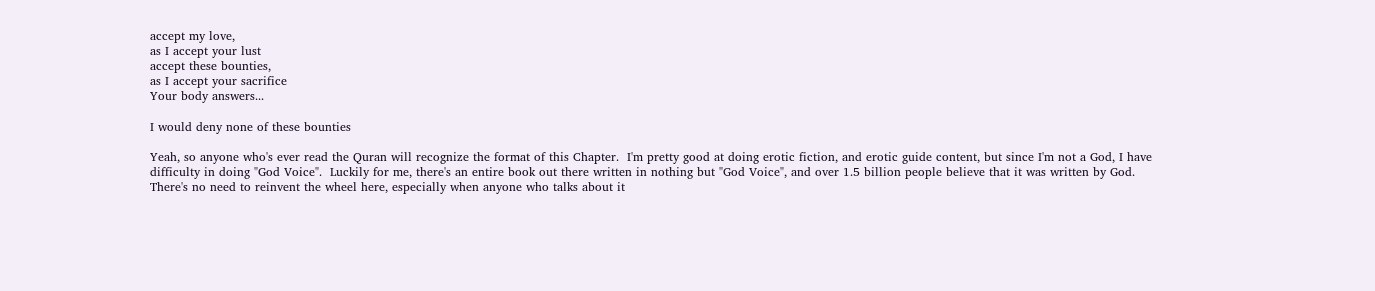accept my love,
as I accept your lust
accept these bounties,
as I accept your sacrifice
Your body answers...

I would deny none of these bounties

Yeah, so anyone who's ever read the Quran will recognize the format of this Chapter.  I'm pretty good at doing erotic fiction, and erotic guide content, but since I'm not a God, I have difficulty in doing "God Voice".  Luckily for me, there's an entire book out there written in nothing but "God Voice", and over 1.5 billion people believe that it was written by God.
There's no need to reinvent the wheel here, especially when anyone who talks about it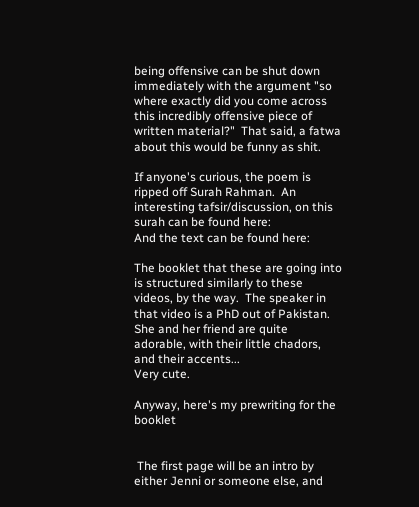being offensive can be shut down immediately with the argument "so where exactly did you come across this incredibly offensive piece of written material?"  That said, a fatwa about this would be funny as shit.

If anyone's curious, the poem is ripped off Surah Rahman.  An interesting tafsir/discussion, on this surah can be found here:
And the text can be found here:

The booklet that these are going into is structured similarly to these videos, by the way.  The speaker in that video is a PhD out of Pakistan.  She and her friend are quite adorable, with their little chadors, and their accents...
Very cute.

Anyway, here's my prewriting for the booklet


 The first page will be an intro by either Jenni or someone else, and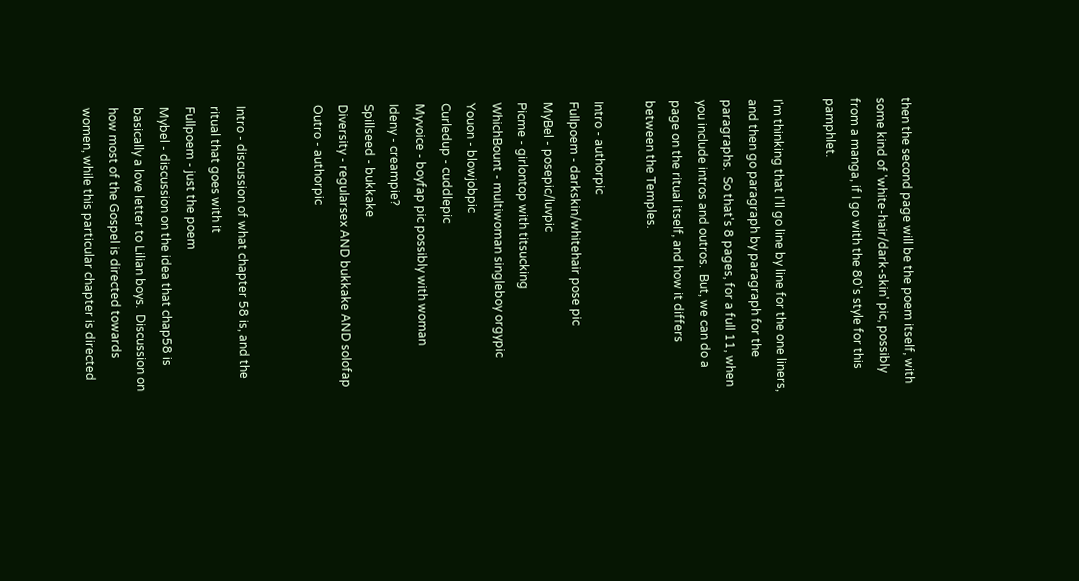then the second page will be the poem itself, with some kind of 'white-hair/dark-skin' pic, possibly from a manga, if I go with the 80's style for this pamphlet.

I'm thinking that I'll go line by line for the one liners, and then go paragraph by paragraph for the paragraphs.  So that's 8 pages, for a full 11, when you include intros and outros.  But, we can do a page on the ritual itself, and how it differs between the Temples.

Intro - authorpic
Fullpoem - darkskin/whitehair pose pic
MyBel - posepic/luvpic
Picme - girlontop with titsucking
WhichBount - multiwoman singleboy orgypic
Youon - blowjobpic
Curledup - cuddlepic
Myvoice - boyfap pic possibly with woman
Ideny - creampie?
Spillseed - bukkake
Diversity - regularsex AND bukkake AND solofap
Outro - authorpic


Intro - discussion of what chapter 58 is, and the ritual that goes with it
Fullpoem - just the poem
Mybel - discussion on the idea that chap58 is basically a love letter to Lilian boys.  Discussion on how most of the Gospel is directed towards women, while this particular chapter is directed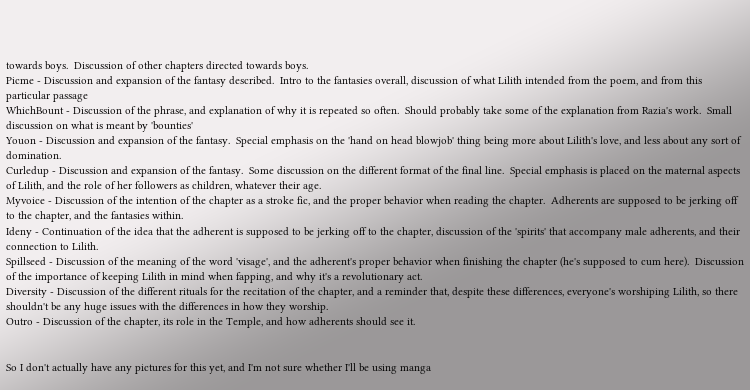towards boys.  Discussion of other chapters directed towards boys.
Picme - Discussion and expansion of the fantasy described.  Intro to the fantasies overall, discussion of what Lilith intended from the poem, and from this particular passage
WhichBount - Discussion of the phrase, and explanation of why it is repeated so often.  Should probably take some of the explanation from Razia's work.  Small discussion on what is meant by 'bounties'
Youon - Discussion and expansion of the fantasy.  Special emphasis on the 'hand on head blowjob' thing being more about Lilith's love, and less about any sort of domination.
Curledup - Discussion and expansion of the fantasy.  Some discussion on the different format of the final line.  Special emphasis is placed on the maternal aspects of Lilith, and the role of her followers as children, whatever their age.
Myvoice - Discussion of the intention of the chapter as a stroke fic, and the proper behavior when reading the chapter.  Adherents are supposed to be jerking off to the chapter, and the fantasies within.
Ideny - Continuation of the idea that the adherent is supposed to be jerking off to the chapter, discussion of the 'spirits' that accompany male adherents, and their connection to Lilith.
Spillseed - Discussion of the meaning of the word 'visage', and the adherent's proper behavior when finishing the chapter (he's supposed to cum here).  Discussion of the importance of keeping Lilith in mind when fapping, and why it's a revolutionary act.
Diversity - Discussion of the different rituals for the recitation of the chapter, and a reminder that, despite these differences, everyone's worshiping Lilith, so there shouldn't be any huge issues with the differences in how they worship.
Outro - Discussion of the chapter, its role in the Temple, and how adherents should see it.


So I don't actually have any pictures for this yet, and I'm not sure whether I'll be using manga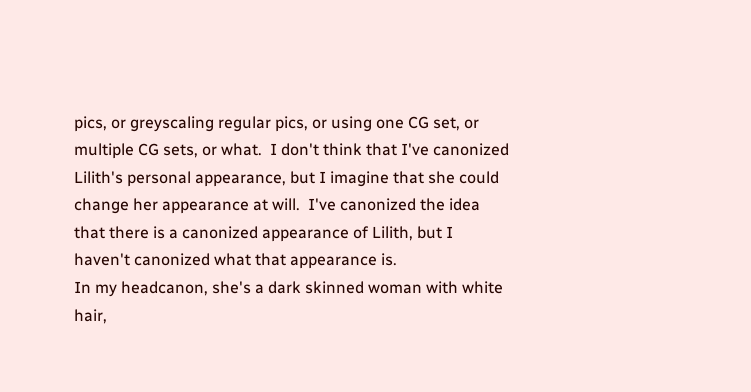pics, or greyscaling regular pics, or using one CG set, or multiple CG sets, or what.  I don't think that I've canonized Lilith's personal appearance, but I imagine that she could change her appearance at will.  I've canonized the idea that there is a canonized appearance of Lilith, but I haven't canonized what that appearance is.
In my headcanon, she's a dark skinned woman with white hair,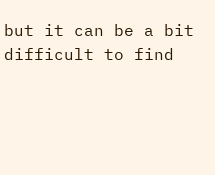but it can be a bit difficult to find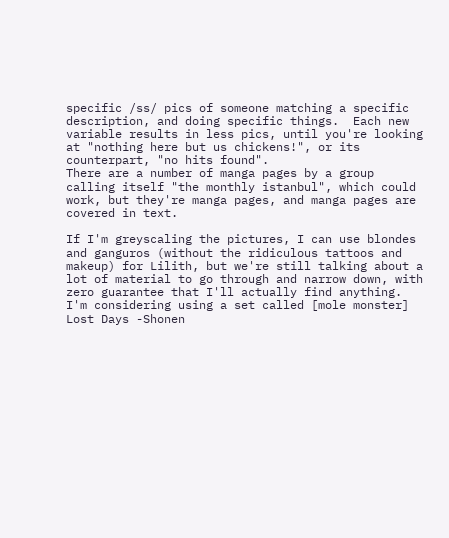specific /ss/ pics of someone matching a specific description, and doing specific things.  Each new variable results in less pics, until you're looking at "nothing here but us chickens!", or its counterpart, "no hits found".
There are a number of manga pages by a group calling itself "the monthly istanbul", which could work, but they're manga pages, and manga pages are covered in text.

If I'm greyscaling the pictures, I can use blondes and ganguros (without the ridiculous tattoos and makeup) for Lilith, but we're still talking about a lot of material to go through and narrow down, with zero guarantee that I'll actually find anything.  I'm considering using a set called [mole monster] Lost Days -Shonen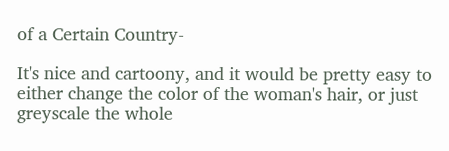of a Certain Country-

It's nice and cartoony, and it would be pretty easy to either change the color of the woman's hair, or just greyscale the whole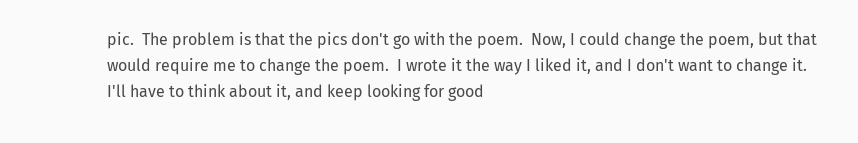pic.  The problem is that the pics don't go with the poem.  Now, I could change the poem, but that would require me to change the poem.  I wrote it the way I liked it, and I don't want to change it.  I'll have to think about it, and keep looking for good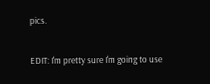pics.

EDIT: I'm pretty sure I'm going to use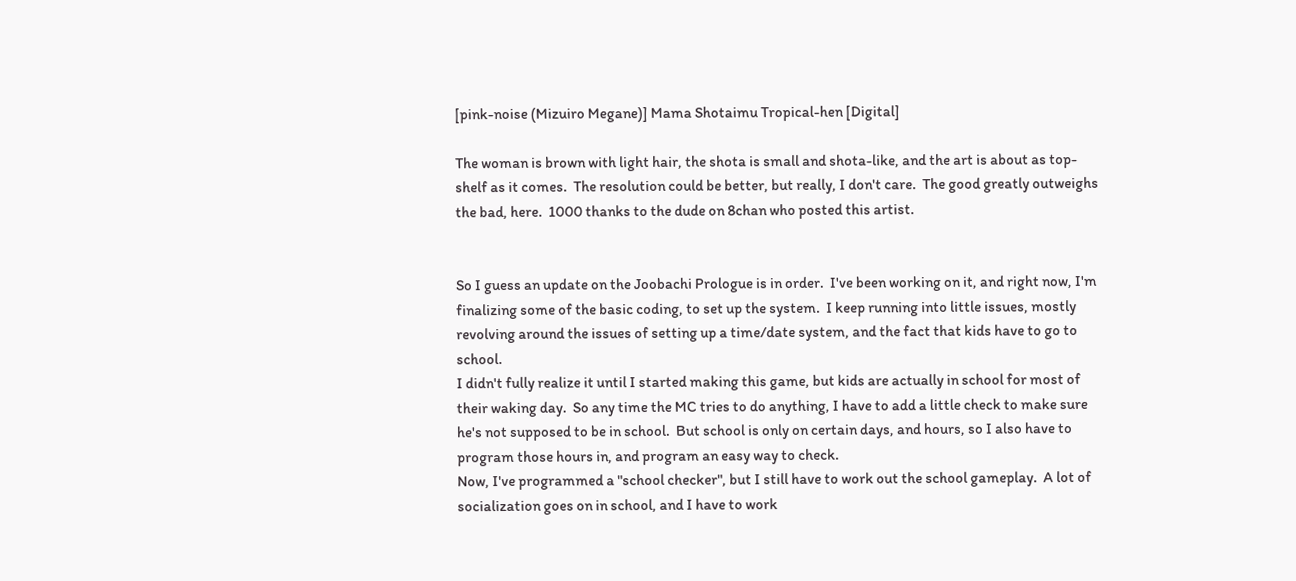[pink-noise (Mizuiro Megane)] Mama Shotaimu Tropical-hen [Digital]

The woman is brown with light hair, the shota is small and shota-like, and the art is about as top-shelf as it comes.  The resolution could be better, but really, I don't care.  The good greatly outweighs the bad, here.  1000 thanks to the dude on 8chan who posted this artist.


So I guess an update on the Joobachi Prologue is in order.  I've been working on it, and right now, I'm finalizing some of the basic coding, to set up the system.  I keep running into little issues, mostly revolving around the issues of setting up a time/date system, and the fact that kids have to go to school.
I didn't fully realize it until I started making this game, but kids are actually in school for most of their waking day.  So any time the MC tries to do anything, I have to add a little check to make sure he's not supposed to be in school.  But school is only on certain days, and hours, so I also have to program those hours in, and program an easy way to check.
Now, I've programmed a "school checker", but I still have to work out the school gameplay.  A lot of socialization goes on in school, and I have to work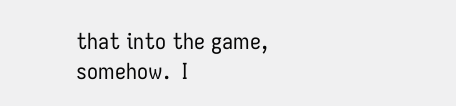that into the game, somehow.  I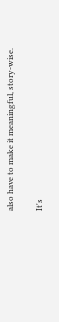also have to make it meaningful, story-wise.

It's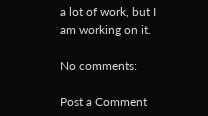a lot of work, but I am working on it.

No comments:

Post a Comment